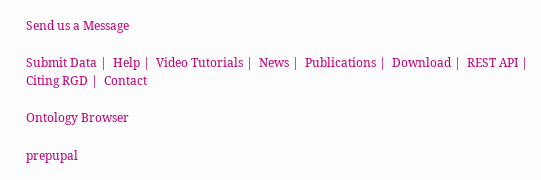Send us a Message

Submit Data |  Help |  Video Tutorials |  News |  Publications |  Download |  REST API |  Citing RGD |  Contact

Ontology Browser

prepupal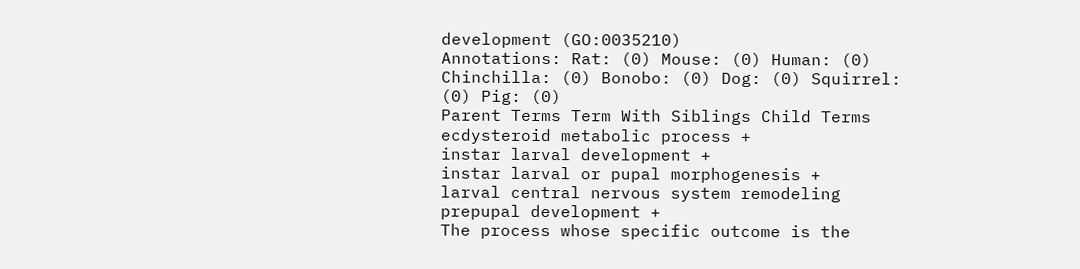development (GO:0035210)
Annotations: Rat: (0) Mouse: (0) Human: (0) Chinchilla: (0) Bonobo: (0) Dog: (0) Squirrel: (0) Pig: (0)
Parent Terms Term With Siblings Child Terms
ecdysteroid metabolic process +
instar larval development +
instar larval or pupal morphogenesis +
larval central nervous system remodeling
prepupal development +
The process whose specific outcome is the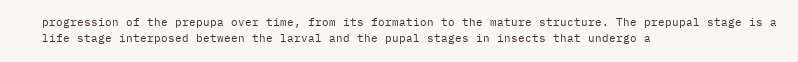progression of the prepupa over time, from its formation to the mature structure. The prepupal stage is a life stage interposed between the larval and the pupal stages in insects that undergo a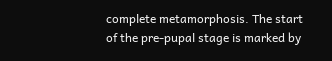complete metamorphosis. The start of the pre-pupal stage is marked by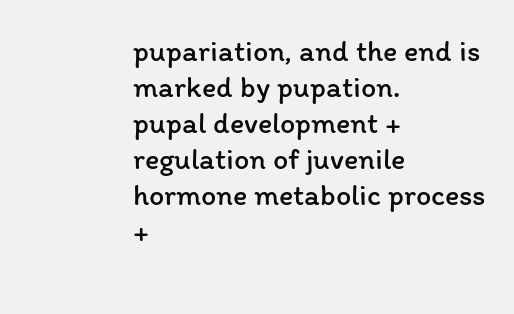pupariation, and the end is marked by pupation.
pupal development +
regulation of juvenile hormone metabolic process +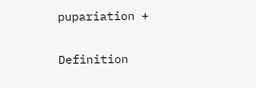pupariation +

Definition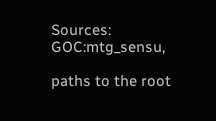Sources: GOC:mtg_sensu,

paths to the root